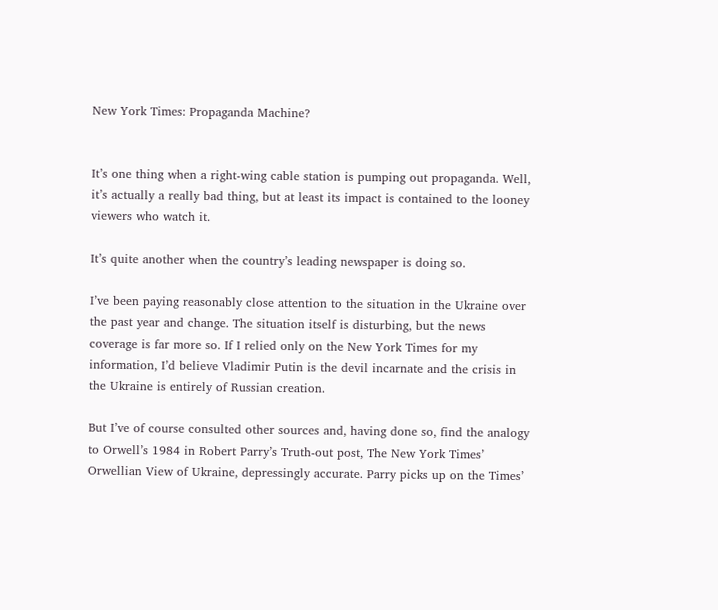New York Times: Propaganda Machine?


It’s one thing when a right-wing cable station is pumping out propaganda. Well, it’s actually a really bad thing, but at least its impact is contained to the looney viewers who watch it.

It’s quite another when the country’s leading newspaper is doing so.

I’ve been paying reasonably close attention to the situation in the Ukraine over the past year and change. The situation itself is disturbing, but the news coverage is far more so. If I relied only on the New York Times for my information, I’d believe Vladimir Putin is the devil incarnate and the crisis in the Ukraine is entirely of Russian creation.

But I’ve of course consulted other sources and, having done so, find the analogy to Orwell’s 1984 in Robert Parry’s Truth-out post, The New York Times’ Orwellian View of Ukraine, depressingly accurate. Parry picks up on the Times’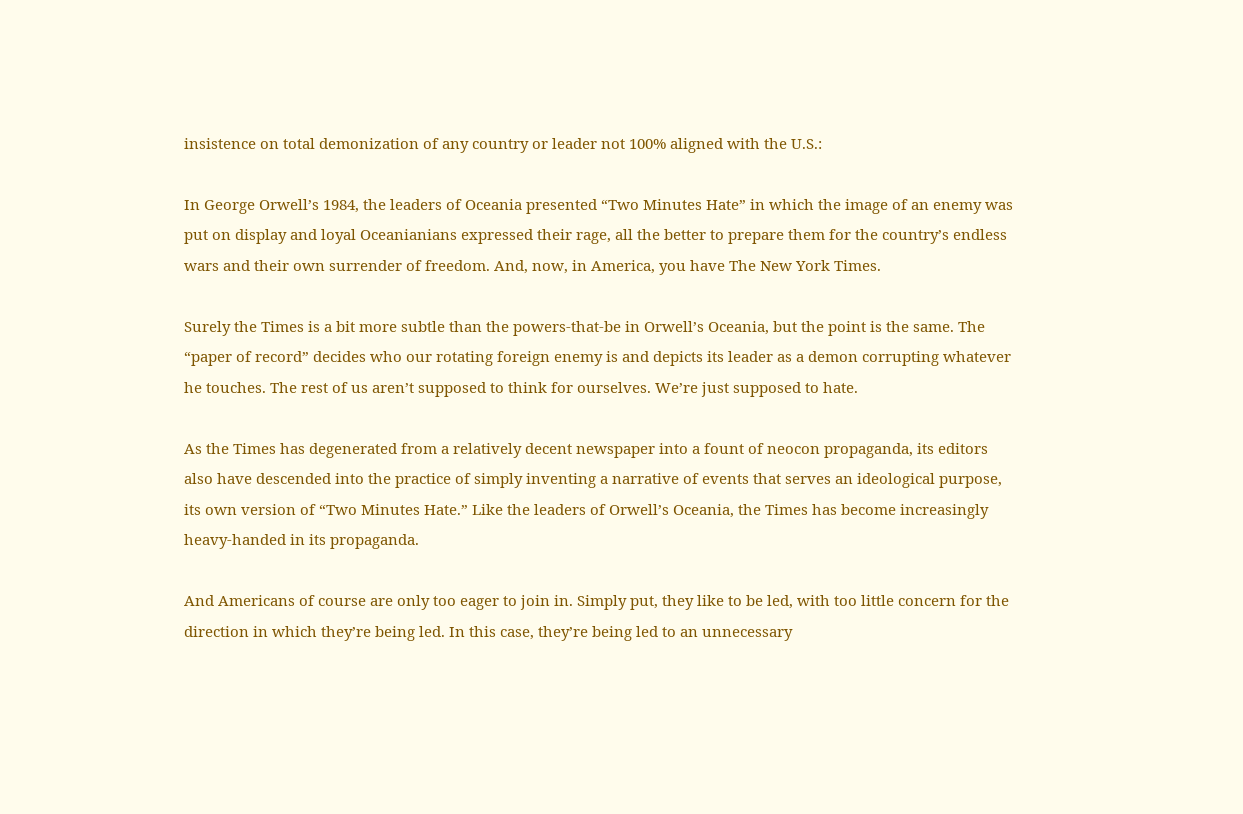insistence on total demonization of any country or leader not 100% aligned with the U.S.:

In George Orwell’s 1984, the leaders of Oceania presented “Two Minutes Hate” in which the image of an enemy was put on display and loyal Oceanianians expressed their rage, all the better to prepare them for the country’s endless wars and their own surrender of freedom. And, now, in America, you have The New York Times.

Surely the Times is a bit more subtle than the powers-that-be in Orwell’s Oceania, but the point is the same. The “paper of record” decides who our rotating foreign enemy is and depicts its leader as a demon corrupting whatever he touches. The rest of us aren’t supposed to think for ourselves. We’re just supposed to hate.

As the Times has degenerated from a relatively decent newspaper into a fount of neocon propaganda, its editors also have descended into the practice of simply inventing a narrative of events that serves an ideological purpose, its own version of “Two Minutes Hate.” Like the leaders of Orwell’s Oceania, the Times has become increasingly heavy-handed in its propaganda.

And Americans of course are only too eager to join in. Simply put, they like to be led, with too little concern for the direction in which they’re being led. In this case, they’re being led to an unnecessary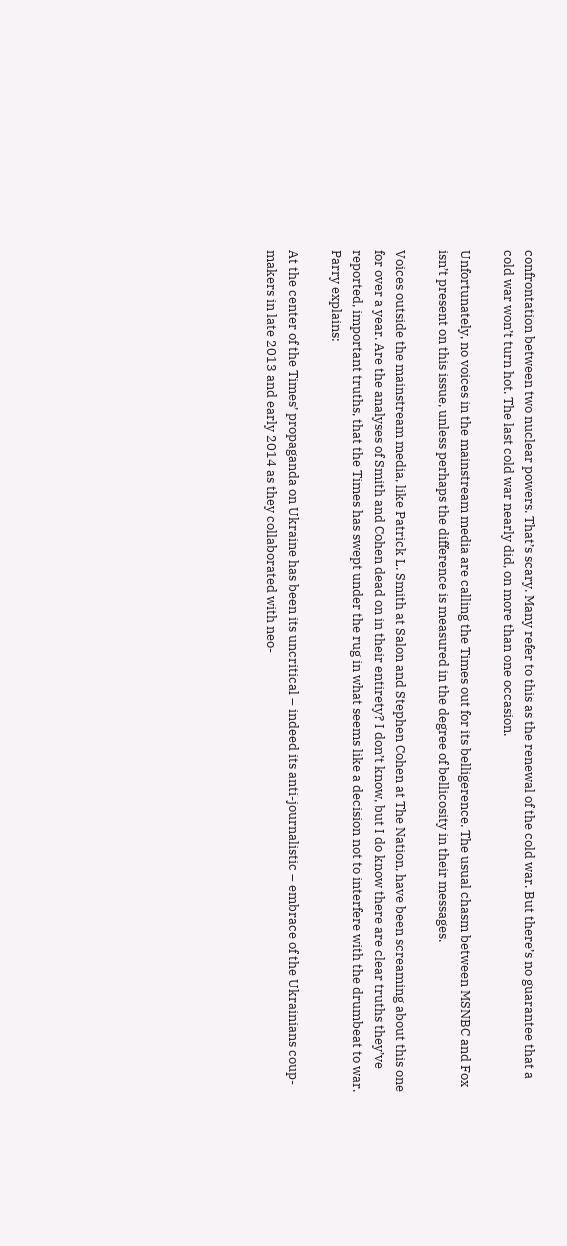confrontation between two nuclear powers. That’s scary. Many refer to this as the renewal of the cold war. But there’s no guarantee that a cold war won’t turn hot. The last cold war nearly did, on more than one occasion.

Unfortunately, no voices in the mainstream media are calling the Times out for its belligerence. The usual chasm between MSNBC and Fox isn’t present on this issue, unless perhaps the difference is measured in the degree of bellicosity in their messages.

Voices outside the mainstream media, like Patrick L. Smith at Salon and Stephen Cohen at The Nation, have been screaming about this one for over a year. Are the analyses of Smith and Cohen dead on in their entirety? I don’t know, but I do know there are clear truths they’ve reported, important truths, that the Times has swept under the rug in what seems like a decision not to interfere with the drumbeat to war. Parry explains:

At the center of the Times’ propaganda on Ukraine has been its uncritical – indeed its anti-journalistic – embrace of the Ukrainians coup-makers in late 2013 and early 2014 as they collaborated with neo-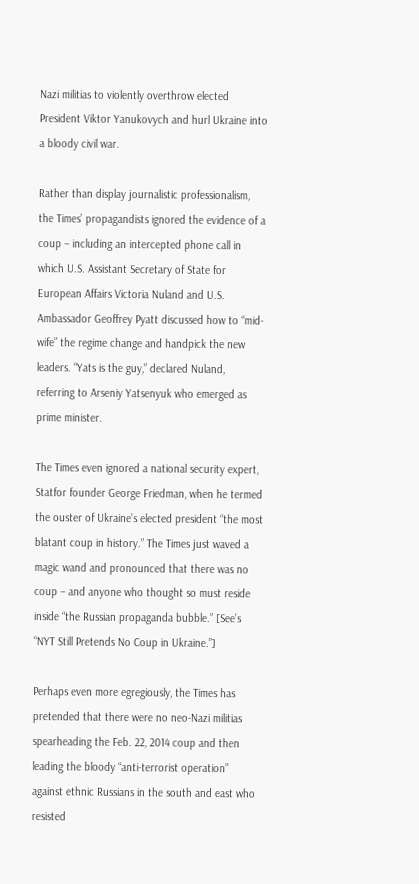Nazi militias to violently overthrow elected President Viktor Yanukovych and hurl Ukraine into a bloody civil war.

Rather than display journalistic professionalism, the Times’ propagandists ignored the evidence of a coup – including an intercepted phone call in which U.S. Assistant Secretary of State for European Affairs Victoria Nuland and U.S. Ambassador Geoffrey Pyatt discussed how to “mid-wife” the regime change and handpick the new leaders. “Yats is the guy,” declared Nuland, referring to Arseniy Yatsenyuk who emerged as prime minister.

The Times even ignored a national security expert, Statfor founder George Friedman, when he termed the ouster of Ukraine’s elected president “the most blatant coup in history.” The Times just waved a magic wand and pronounced that there was no coup – and anyone who thought so must reside inside “the Russian propaganda bubble.” [See’s “NYT Still Pretends No Coup in Ukraine.”]

Perhaps even more egregiously, the Times has pretended that there were no neo-Nazi militias spearheading the Feb. 22, 2014 coup and then leading the bloody “anti-terrorist operation” against ethnic Russians in the south and east who resisted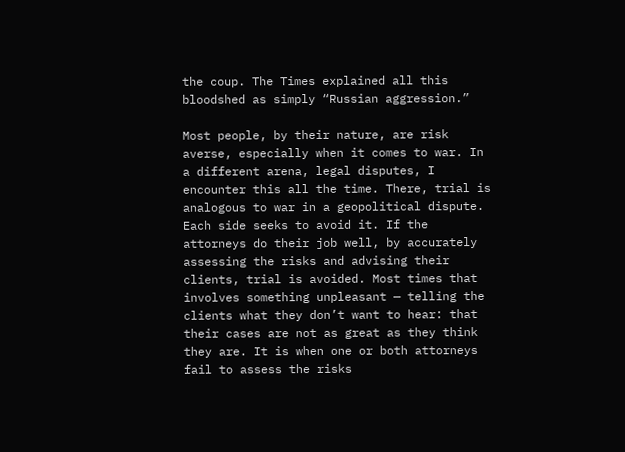the coup. The Times explained all this bloodshed as simply “Russian aggression.”

Most people, by their nature, are risk averse, especially when it comes to war. In a different arena, legal disputes, I encounter this all the time. There, trial is analogous to war in a geopolitical dispute. Each side seeks to avoid it. If the attorneys do their job well, by accurately assessing the risks and advising their clients, trial is avoided. Most times that involves something unpleasant — telling the clients what they don’t want to hear: that their cases are not as great as they think they are. It is when one or both attorneys fail to assess the risks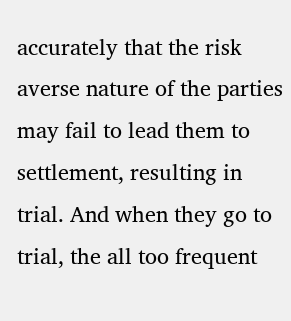accurately that the risk averse nature of the parties may fail to lead them to settlement, resulting in trial. And when they go to trial, the all too frequent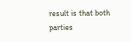result is that both parties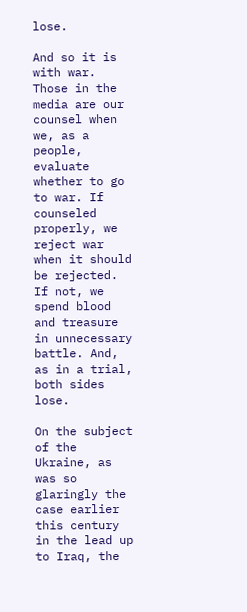lose.

And so it is with war. Those in the media are our counsel when we, as a people, evaluate whether to go to war. If counseled properly, we reject war when it should be rejected. If not, we spend blood and treasure in unnecessary battle. And, as in a trial, both sides lose.

On the subject of the Ukraine, as was so glaringly the case earlier this century in the lead up to Iraq, the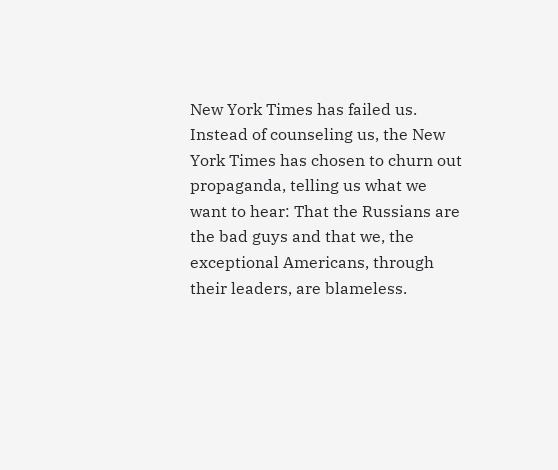New York Times has failed us. Instead of counseling us, the New York Times has chosen to churn out propaganda, telling us what we want to hear: That the Russians are the bad guys and that we, the exceptional Americans, through their leaders, are blameless.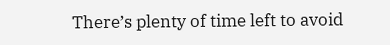There’s plenty of time left to avoid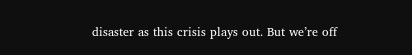disaster as this crisis plays out. But we’re off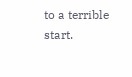to a terrible start.